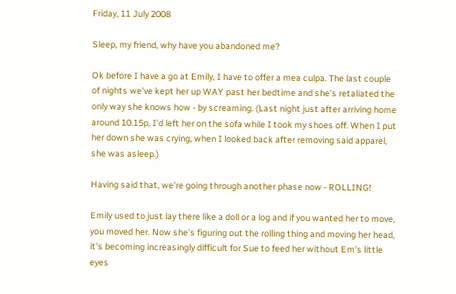Friday, 11 July 2008

Sleep, my friend, why have you abandoned me?

Ok before I have a go at Emily, I have to offer a mea culpa. The last couple of nights we've kept her up WAY past her bedtime and she's retaliated the only way she knows how - by screaming. (Last night just after arriving home around 10.15p, I'd left her on the sofa while I took my shoes off. When I put her down she was crying, when I looked back after removing said apparel, she was asleep.)

Having said that, we're going through another phase now - ROLLING!

Emily used to just lay there like a doll or a log and if you wanted her to move, you moved her. Now she's figuring out the rolling thing and moving her head, it's becoming increasingly difficult for Sue to feed her without Em's little eyes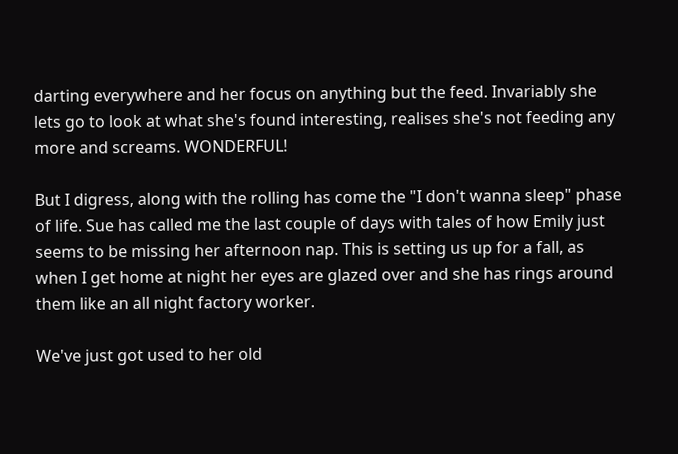darting everywhere and her focus on anything but the feed. Invariably she lets go to look at what she's found interesting, realises she's not feeding any more and screams. WONDERFUL!

But I digress, along with the rolling has come the "I don't wanna sleep" phase of life. Sue has called me the last couple of days with tales of how Emily just seems to be missing her afternoon nap. This is setting us up for a fall, as when I get home at night her eyes are glazed over and she has rings around them like an all night factory worker.

We've just got used to her old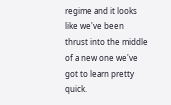regime and it looks like we've been thrust into the middle of a new one we've got to learn pretty quick.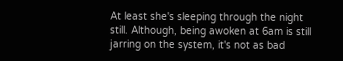At least she's sleeping through the night still. Although, being awoken at 6am is still jarring on the system, it's not as bad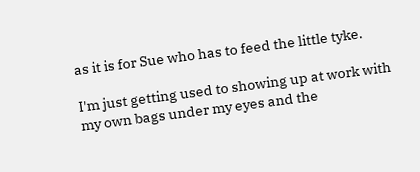as it is for Sue who has to feed the little tyke.

I'm just getting used to showing up at work with my own bags under my eyes and the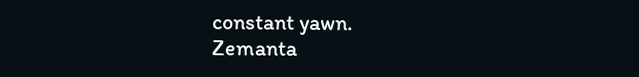constant yawn.
Zemanta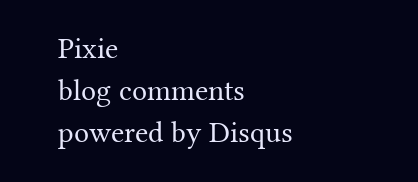Pixie
blog comments powered by Disqus